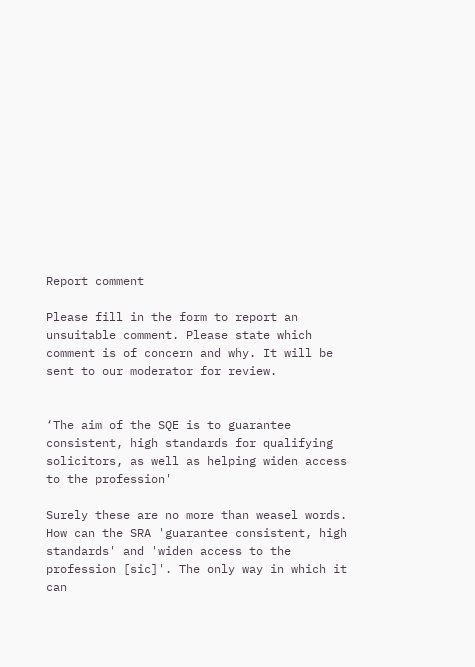Report comment

Please fill in the form to report an unsuitable comment. Please state which comment is of concern and why. It will be sent to our moderator for review.


‘The aim of the SQE is to guarantee consistent, high standards for qualifying solicitors, as well as helping widen access to the profession'

Surely these are no more than weasel words. How can the SRA 'guarantee consistent, high standards' and 'widen access to the profession [sic]'. The only way in which it can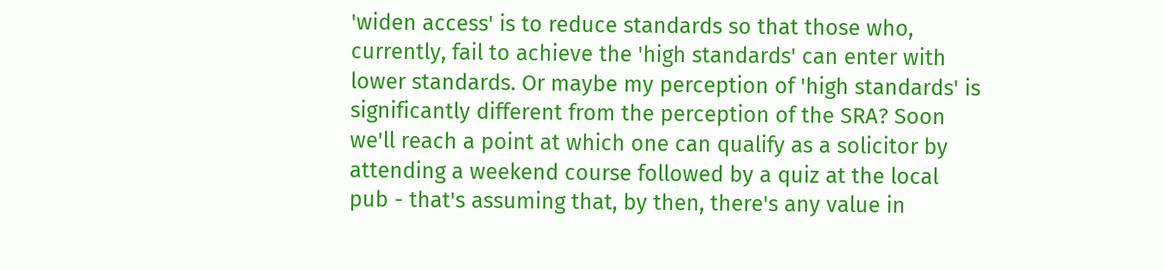'widen access' is to reduce standards so that those who, currently, fail to achieve the 'high standards' can enter with lower standards. Or maybe my perception of 'high standards' is significantly different from the perception of the SRA? Soon we'll reach a point at which one can qualify as a solicitor by attending a weekend course followed by a quiz at the local pub - that's assuming that, by then, there's any value in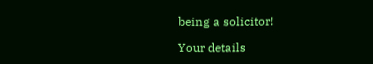being a solicitor!

Your details